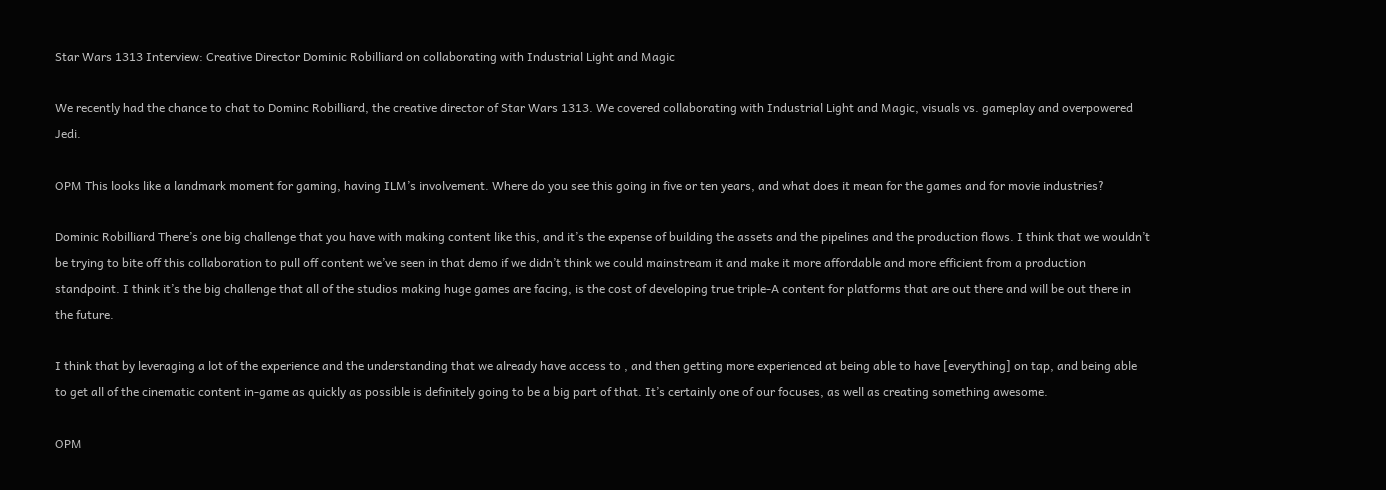Star Wars 1313 Interview: Creative Director Dominic Robilliard on collaborating with Industrial Light and Magic

We recently had the chance to chat to Dominc Robilliard, the creative director of Star Wars 1313. We covered collaborating with Industrial Light and Magic, visuals vs. gameplay and overpowered Jedi.

OPM This looks like a landmark moment for gaming, having ILM’s involvement. Where do you see this going in five or ten years, and what does it mean for the games and for movie industries?

Dominic Robilliard There’s one big challenge that you have with making content like this, and it’s the expense of building the assets and the pipelines and the production flows. I think that we wouldn’t be trying to bite off this collaboration to pull off content we’ve seen in that demo if we didn’t think we could mainstream it and make it more affordable and more efficient from a production standpoint. I think it’s the big challenge that all of the studios making huge games are facing, is the cost of developing true triple-A content for platforms that are out there and will be out there in the future.

I think that by leveraging a lot of the experience and the understanding that we already have access to , and then getting more experienced at being able to have [everything] on tap, and being able to get all of the cinematic content in-game as quickly as possible is definitely going to be a big part of that. It’s certainly one of our focuses, as well as creating something awesome.

OPM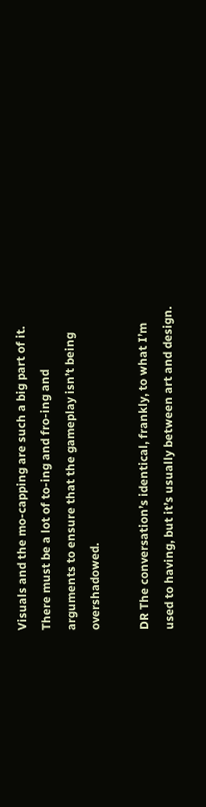Visuals and the mo-capping are such a big part of it. There must be a lot of to-ing and fro-ing and arguments to ensure that the gameplay isn’t being overshadowed.

DR The conversation’s identical, frankly, to what I’m used to having, but it’s usually between art and design.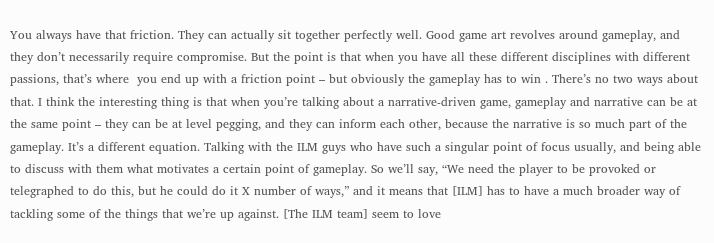You always have that friction. They can actually sit together perfectly well. Good game art revolves around gameplay, and they don’t necessarily require compromise. But the point is that when you have all these different disciplines with different passions, that’s where  you end up with a friction point – but obviously the gameplay has to win . There’s no two ways about that. I think the interesting thing is that when you’re talking about a narrative-driven game, gameplay and narrative can be at the same point – they can be at level pegging, and they can inform each other, because the narrative is so much part of the gameplay. It’s a different equation. Talking with the ILM guys who have such a singular point of focus usually, and being able to discuss with them what motivates a certain point of gameplay. So we’ll say, “We need the player to be provoked or telegraphed to do this, but he could do it X number of ways,” and it means that [ILM] has to have a much broader way of tackling some of the things that we’re up against. [The ILM team] seem to love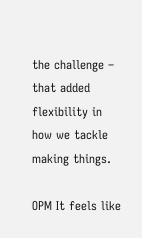the challenge – that added flexibility in how we tackle making things.

OPM It feels like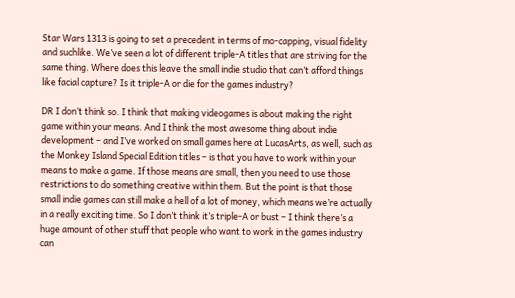Star Wars 1313 is going to set a precedent in terms of mo-capping, visual fidelity and suchlike. We’ve seen a lot of different triple-A titles that are striving for the same thing. Where does this leave the small indie studio that can’t afford things like facial capture? Is it triple-A or die for the games industry?

DR I don’t think so. I think that making videogames is about making the right game within your means. And I think the most awesome thing about indie development – and I’ve worked on small games here at LucasArts, as well, such as the Monkey Island Special Edition titles – is that you have to work within your means to make a game. If those means are small, then you need to use those restrictions to do something creative within them. But the point is that those small indie games can still make a hell of a lot of money, which means we’re actually in a really exciting time. So I don’t think it’s triple-A or bust – I think there’s a huge amount of other stuff that people who want to work in the games industry can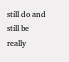still do and still be really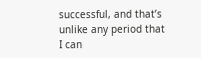successful, and that’s unlike any period that I can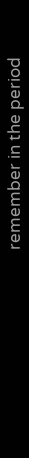remember in the period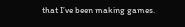that I’ve been making games.